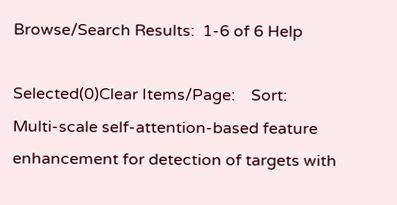Browse/Search Results:  1-6 of 6 Help

Selected(0)Clear Items/Page:    Sort:
Multi-scale self-attention-based feature enhancement for detection of targets with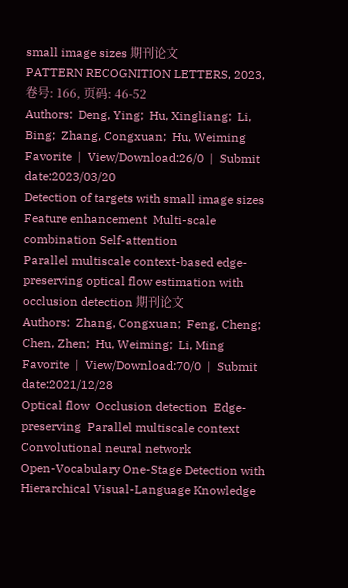small image sizes 期刊论文
PATTERN RECOGNITION LETTERS, 2023, 卷号: 166, 页码: 46-52
Authors:  Deng, Ying;  Hu, Xingliang;  Li, Bing;  Zhang, Congxuan;  Hu, Weiming
Favorite  |  View/Download:26/0  |  Submit date:2023/03/20
Detection of targets with small image sizes  Feature enhancement  Multi-scale combination Self-attention
Parallel multiscale context-based edge-preserving optical flow estimation with occlusion detection 期刊论文
Authors:  Zhang, Congxuan;  Feng, Cheng;  Chen, Zhen;  Hu, Weiming;  Li, Ming
Favorite  |  View/Download:70/0  |  Submit date:2021/12/28
Optical flow  Occlusion detection  Edge-preserving  Parallel multiscale context  Convolutional neural network
Open-Vocabulary One-Stage Detection with Hierarchical Visual-Language Knowledge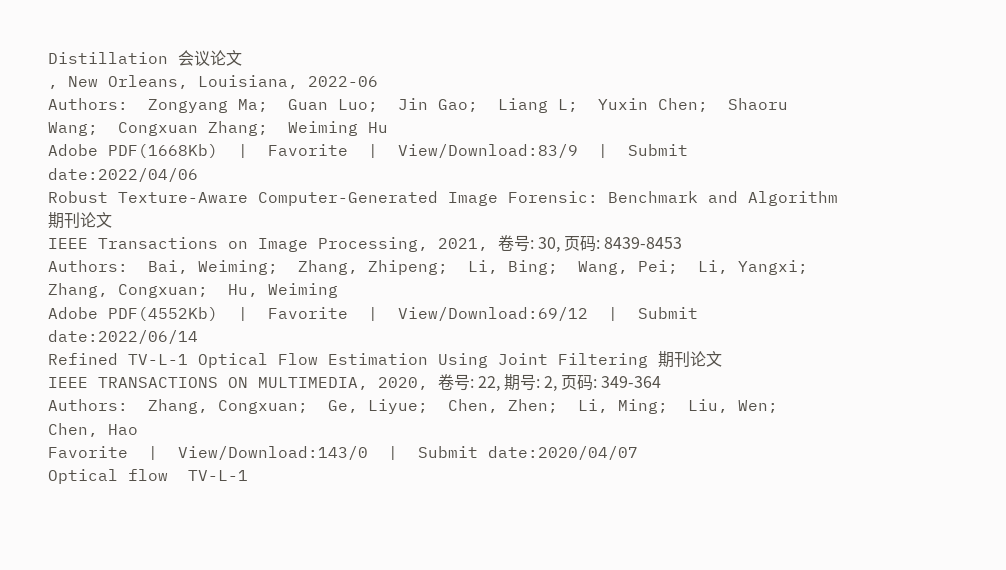Distillation 会议论文
, New Orleans, Louisiana, 2022-06
Authors:  Zongyang Ma;  Guan Luo;  Jin Gao;  Liang L;  Yuxin Chen;  Shaoru Wang;  Congxuan Zhang;  Weiming Hu
Adobe PDF(1668Kb)  |  Favorite  |  View/Download:83/9  |  Submit date:2022/04/06
Robust Texture-Aware Computer-Generated Image Forensic: Benchmark and Algorithm 期刊论文
IEEE Transactions on Image Processing, 2021, 卷号: 30, 页码: 8439-8453
Authors:  Bai, Weiming;  Zhang, Zhipeng;  Li, Bing;  Wang, Pei;  Li, Yangxi;  Zhang, Congxuan;  Hu, Weiming
Adobe PDF(4552Kb)  |  Favorite  |  View/Download:69/12  |  Submit date:2022/06/14
Refined TV-L-1 Optical Flow Estimation Using Joint Filtering 期刊论文
IEEE TRANSACTIONS ON MULTIMEDIA, 2020, 卷号: 22, 期号: 2, 页码: 349-364
Authors:  Zhang, Congxuan;  Ge, Liyue;  Chen, Zhen;  Li, Ming;  Liu, Wen;  Chen, Hao
Favorite  |  View/Download:143/0  |  Submit date:2020/04/07
Optical flow  TV-L-1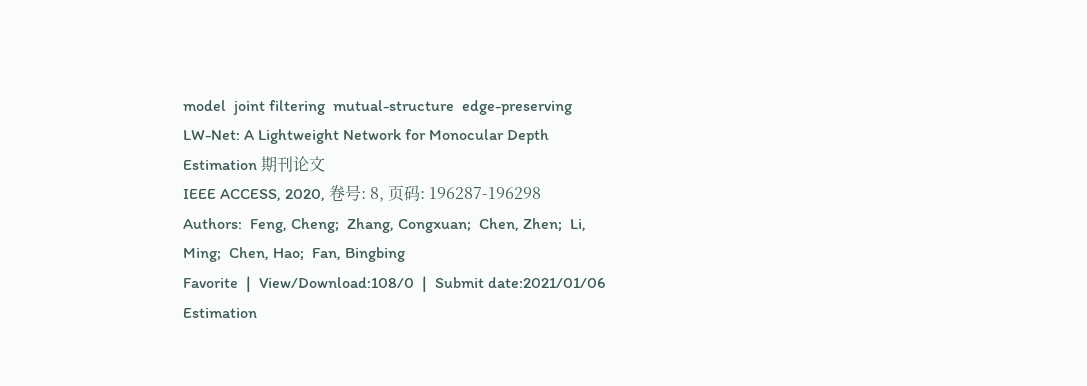model  joint filtering  mutual-structure  edge-preserving
LW-Net: A Lightweight Network for Monocular Depth Estimation 期刊论文
IEEE ACCESS, 2020, 卷号: 8, 页码: 196287-196298
Authors:  Feng, Cheng;  Zhang, Congxuan;  Chen, Zhen;  Li, Ming;  Chen, Hao;  Fan, Bingbing
Favorite  |  View/Download:108/0  |  Submit date:2021/01/06
Estimation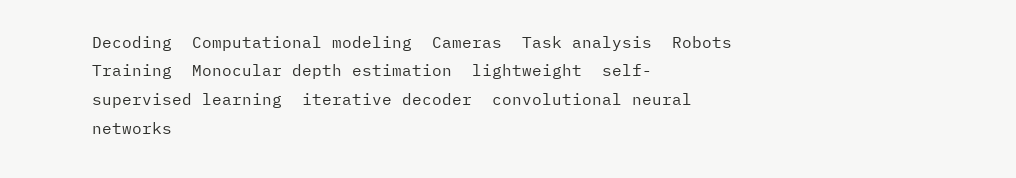Decoding  Computational modeling  Cameras  Task analysis  Robots  Training  Monocular depth estimation  lightweight  self-supervised learning  iterative decoder  convolutional neural networks